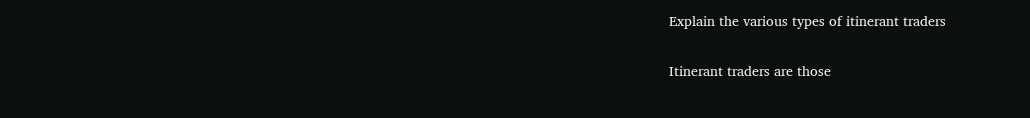Explain the various types of itinerant traders

Itinerant traders are those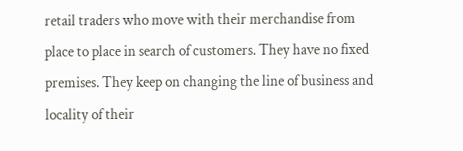retail traders who move with their merchandise from place to place in search of customers. They have no fixed premises. They keep on changing the line of business and locality of their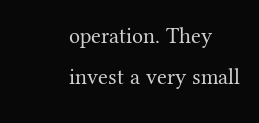operation. They invest a very small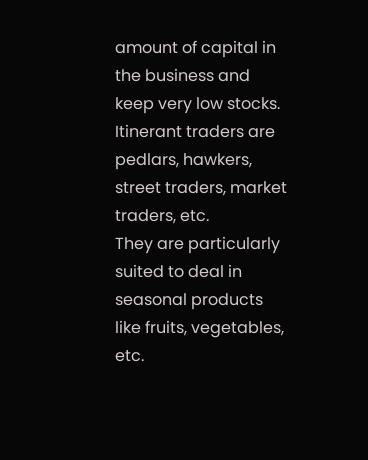amount of capital in the business and keep very low stocks. Itinerant traders are pedlars, hawkers, street traders, market traders, etc.
They are particularly suited to deal in seasonal products like fruits, vegetables, etc.